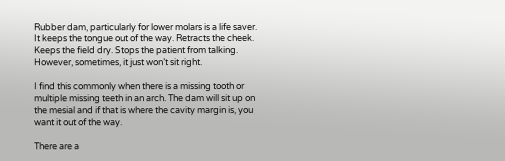Rubber dam, particularly for lower molars is a life saver. It keeps the tongue out of the way. Retracts the cheek. Keeps the field dry. Stops the patient from talking. However, sometimes, it just won’t sit right.

I find this commonly when there is a missing tooth or multiple missing teeth in an arch. The dam will sit up on the mesial and if that is where the cavity margin is, you want it out of the way.

There are a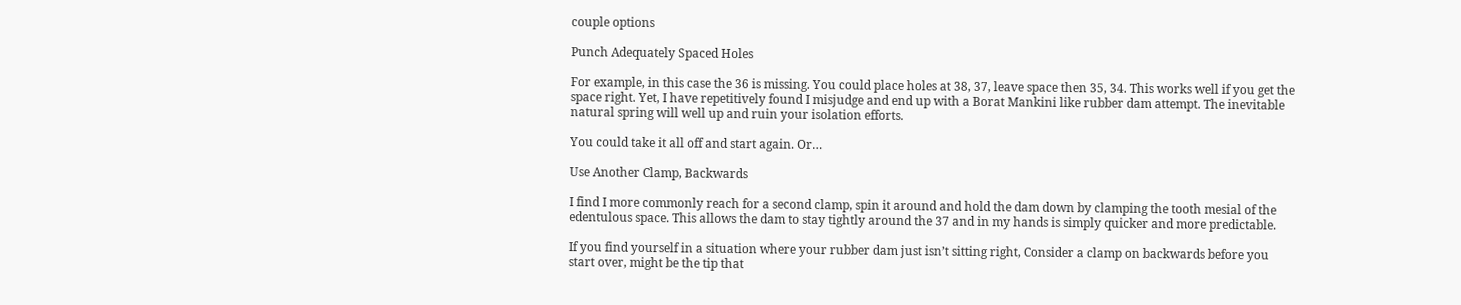couple options

Punch Adequately Spaced Holes

For example, in this case the 36 is missing. You could place holes at 38, 37, leave space then 35, 34. This works well if you get the space right. Yet, I have repetitively found I misjudge and end up with a Borat Mankini like rubber dam attempt. The inevitable natural spring will well up and ruin your isolation efforts.

You could take it all off and start again. Or…

Use Another Clamp, Backwards

I find I more commonly reach for a second clamp, spin it around and hold the dam down by clamping the tooth mesial of the edentulous space. This allows the dam to stay tightly around the 37 and in my hands is simply quicker and more predictable.

If you find yourself in a situation where your rubber dam just isn’t sitting right, Consider a clamp on backwards before you start over, might be the tip that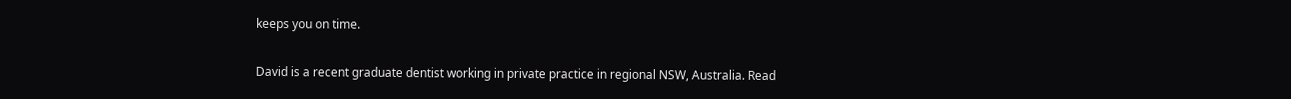keeps you on time.


David is a recent graduate dentist working in private practice in regional NSW, Australia. Read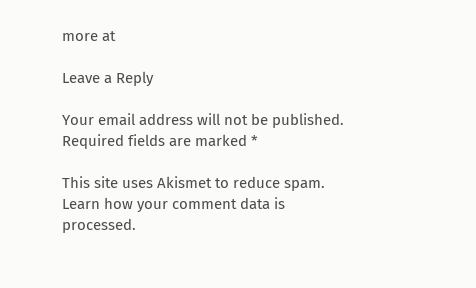more at

Leave a Reply

Your email address will not be published. Required fields are marked *

This site uses Akismet to reduce spam. Learn how your comment data is processed.